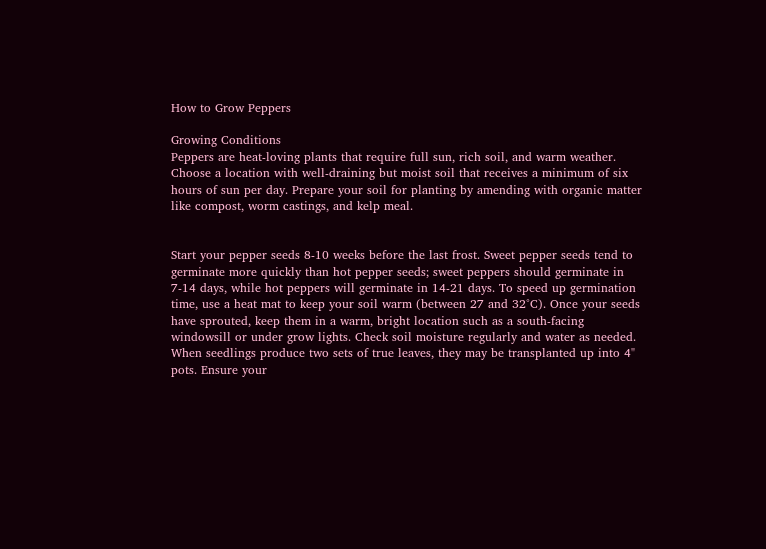How to Grow Peppers

Growing Conditions
Peppers are heat-loving plants that require full sun, rich soil, and warm weather. Choose a location with well-draining but moist soil that receives a minimum of six hours of sun per day. Prepare your soil for planting by amending with organic matter like compost, worm castings, and kelp meal.


Start your pepper seeds 8-10 weeks before the last frost. Sweet pepper seeds tend to germinate more quickly than hot pepper seeds; sweet peppers should germinate in 7-14 days, while hot peppers will germinate in 14-21 days. To speed up germination time, use a heat mat to keep your soil warm (between 27 and 32°C). Once your seeds have sprouted, keep them in a warm, bright location such as a south-facing windowsill or under grow lights. Check soil moisture regularly and water as needed. When seedlings produce two sets of true leaves, they may be transplanted up into 4" pots. Ensure your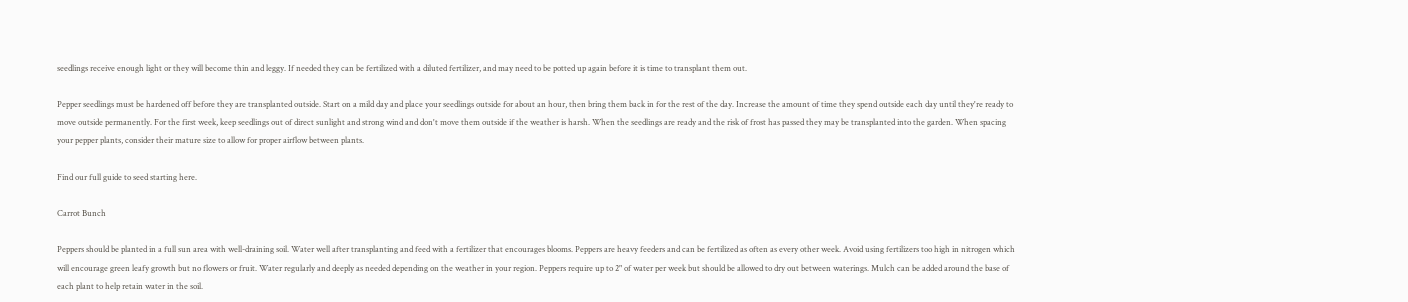seedlings receive enough light or they will become thin and leggy. If needed they can be fertilized with a diluted fertilizer, and may need to be potted up again before it is time to transplant them out.

Pepper seedlings must be hardened off before they are transplanted outside. Start on a mild day and place your seedlings outside for about an hour, then bring them back in for the rest of the day. Increase the amount of time they spend outside each day until they're ready to move outside permanently. For the first week, keep seedlings out of direct sunlight and strong wind and don't move them outside if the weather is harsh. When the seedlings are ready and the risk of frost has passed they may be transplanted into the garden. When spacing your pepper plants, consider their mature size to allow for proper airflow between plants.

Find our full guide to seed starting here.

Carrot Bunch

Peppers should be planted in a full sun area with well-draining soil. Water well after transplanting and feed with a fertilizer that encourages blooms. Peppers are heavy feeders and can be fertilized as often as every other week. Avoid using fertilizers too high in nitrogen which will encourage green leafy growth but no flowers or fruit. Water regularly and deeply as needed depending on the weather in your region. Peppers require up to 2" of water per week but should be allowed to dry out between waterings. Mulch can be added around the base of each plant to help retain water in the soil.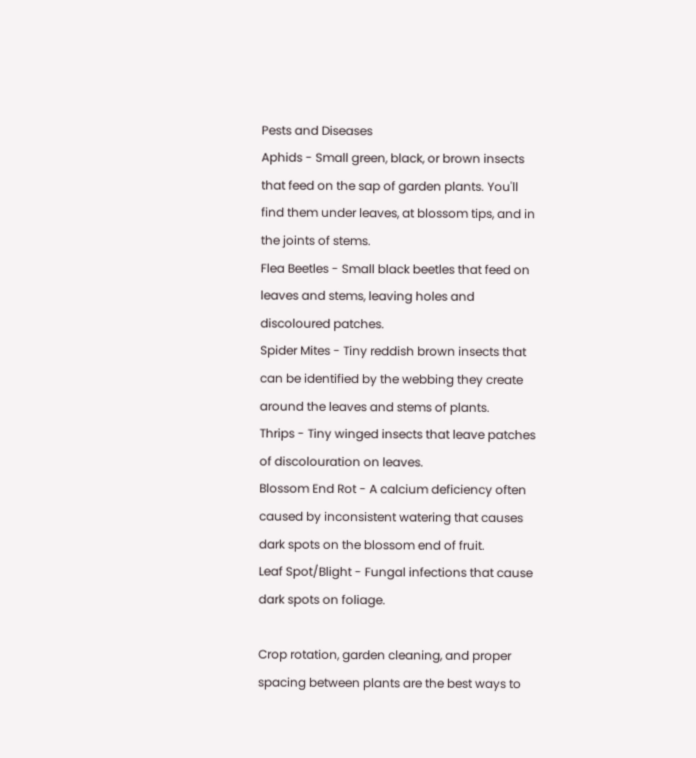Pests and Diseases
Aphids - Small green, black, or brown insects that feed on the sap of garden plants. You'll find them under leaves, at blossom tips, and in the joints of stems.
Flea Beetles - Small black beetles that feed on leaves and stems, leaving holes and discoloured patches.
Spider Mites - Tiny reddish brown insects that can be identified by the webbing they create around the leaves and stems of plants.
Thrips - Tiny winged insects that leave patches of discolouration on leaves.
Blossom End Rot - A calcium deficiency often caused by inconsistent watering that causes dark spots on the blossom end of fruit.
Leaf Spot/Blight - Fungal infections that cause dark spots on foliage.

Crop rotation, garden cleaning, and proper spacing between plants are the best ways to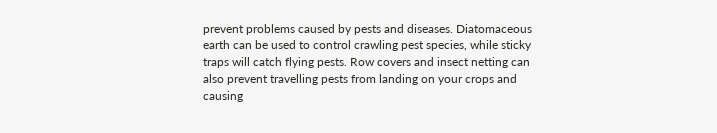prevent problems caused by pests and diseases. Diatomaceous earth can be used to control crawling pest species, while sticky traps will catch flying pests. Row covers and insect netting can also prevent travelling pests from landing on your crops and causing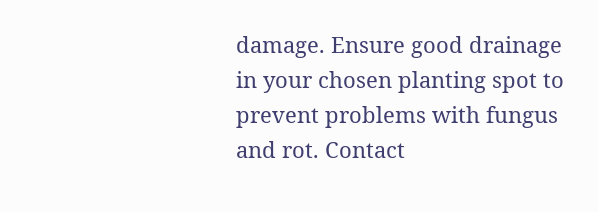damage. Ensure good drainage in your chosen planting spot to prevent problems with fungus and rot. Contact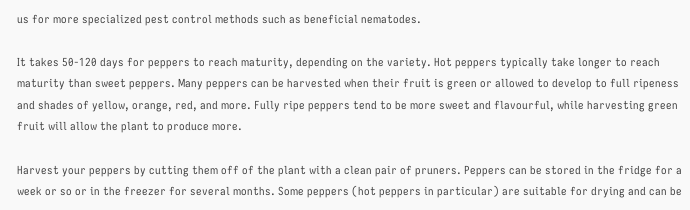us for more specialized pest control methods such as beneficial nematodes.

It takes 50-120 days for peppers to reach maturity, depending on the variety. Hot peppers typically take longer to reach maturity than sweet peppers. Many peppers can be harvested when their fruit is green or allowed to develop to full ripeness and shades of yellow, orange, red, and more. Fully ripe peppers tend to be more sweet and flavourful, while harvesting green fruit will allow the plant to produce more.

Harvest your peppers by cutting them off of the plant with a clean pair of pruners. Peppers can be stored in the fridge for a week or so or in the freezer for several months. Some peppers (hot peppers in particular) are suitable for drying and can be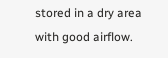stored in a dry area with good airflow.